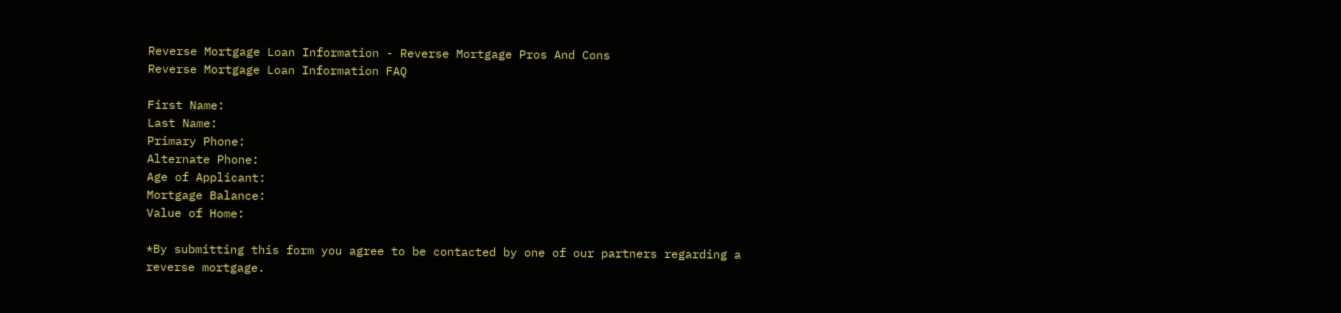Reverse Mortgage Loan Information - Reverse Mortgage Pros And Cons
Reverse Mortgage Loan Information FAQ

First Name:
Last Name:
Primary Phone:
Alternate Phone:
Age of Applicant:
Mortgage Balance:
Value of Home:

*By submitting this form you agree to be contacted by one of our partners regarding a reverse mortgage.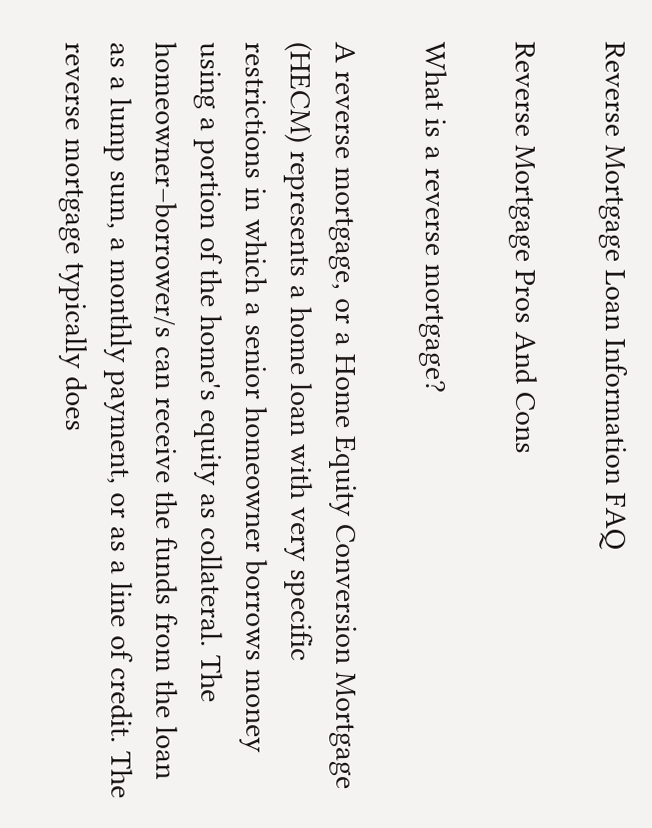Reverse Mortgage Loan Information FAQ

Reverse Mortgage Pros And Cons

What is a reverse mortgage?

A reverse mortgage, or a Home Equity Conversion Mortgage (HECM) represents a home loan with very specific restrictions in which a senior homeowner borrows money using a portion of the home's equity as collateral. The homeowner–borrower/s can receive the funds from the loan as a lump sum, a monthly payment, or as a line of credit. The reverse mortgage typically does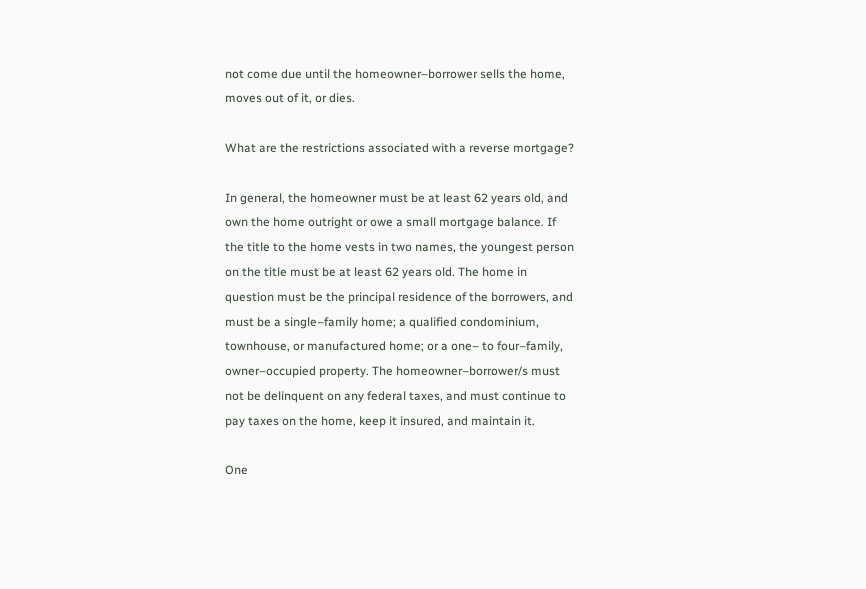not come due until the homeowner–borrower sells the home, moves out of it, or dies.

What are the restrictions associated with a reverse mortgage?

In general, the homeowner must be at least 62 years old, and own the home outright or owe a small mortgage balance. If the title to the home vests in two names, the youngest person on the title must be at least 62 years old. The home in question must be the principal residence of the borrowers, and must be a single–family home; a qualified condominium, townhouse, or manufactured home; or a one– to four–family, owner–occupied property. The homeowner–borrower/s must not be delinquent on any federal taxes, and must continue to pay taxes on the home, keep it insured, and maintain it.

One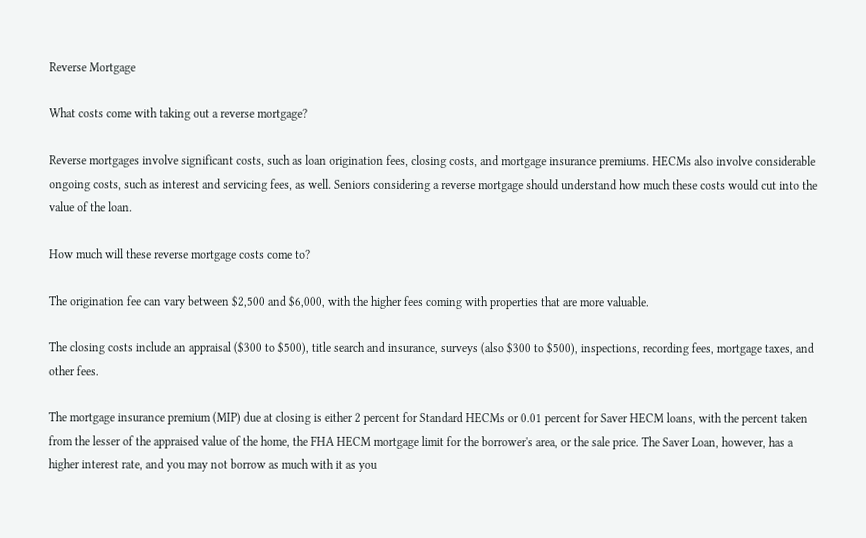Reverse Mortgage

What costs come with taking out a reverse mortgage?

Reverse mortgages involve significant costs, such as loan origination fees, closing costs, and mortgage insurance premiums. HECMs also involve considerable ongoing costs, such as interest and servicing fees, as well. Seniors considering a reverse mortgage should understand how much these costs would cut into the value of the loan.

How much will these reverse mortgage costs come to?

The origination fee can vary between $2,500 and $6,000, with the higher fees coming with properties that are more valuable.

The closing costs include an appraisal ($300 to $500), title search and insurance, surveys (also $300 to $500), inspections, recording fees, mortgage taxes, and other fees.

The mortgage insurance premium (MIP) due at closing is either 2 percent for Standard HECMs or 0.01 percent for Saver HECM loans, with the percent taken from the lesser of the appraised value of the home, the FHA HECM mortgage limit for the borrower's area, or the sale price. The Saver Loan, however, has a higher interest rate, and you may not borrow as much with it as you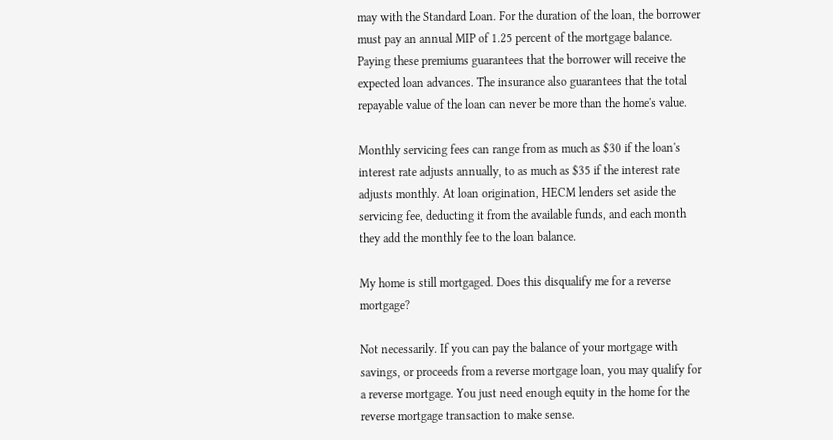may with the Standard Loan. For the duration of the loan, the borrower must pay an annual MIP of 1.25 percent of the mortgage balance. Paying these premiums guarantees that the borrower will receive the expected loan advances. The insurance also guarantees that the total repayable value of the loan can never be more than the home's value.

Monthly servicing fees can range from as much as $30 if the loan's interest rate adjusts annually, to as much as $35 if the interest rate adjusts monthly. At loan origination, HECM lenders set aside the servicing fee, deducting it from the available funds, and each month they add the monthly fee to the loan balance.

My home is still mortgaged. Does this disqualify me for a reverse mortgage?

Not necessarily. If you can pay the balance of your mortgage with savings, or proceeds from a reverse mortgage loan, you may qualify for a reverse mortgage. You just need enough equity in the home for the reverse mortgage transaction to make sense.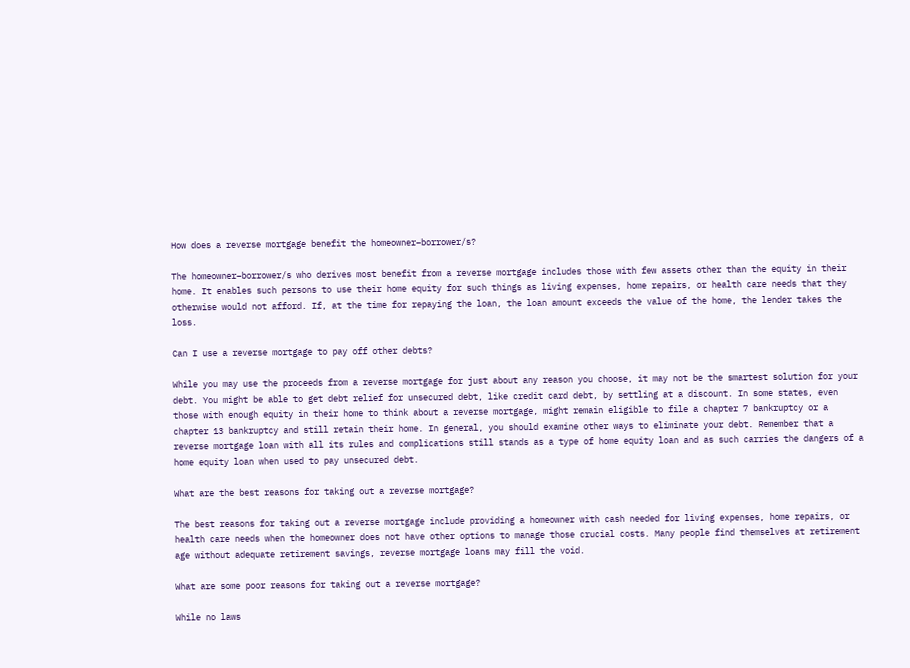How does a reverse mortgage benefit the homeowner–borrower/s?

The homeowner–borrower/s who derives most benefit from a reverse mortgage includes those with few assets other than the equity in their home. It enables such persons to use their home equity for such things as living expenses, home repairs, or health care needs that they otherwise would not afford. If, at the time for repaying the loan, the loan amount exceeds the value of the home, the lender takes the loss.

Can I use a reverse mortgage to pay off other debts?

While you may use the proceeds from a reverse mortgage for just about any reason you choose, it may not be the smartest solution for your debt. You might be able to get debt relief for unsecured debt, like credit card debt, by settling at a discount. In some states, even those with enough equity in their home to think about a reverse mortgage, might remain eligible to file a chapter 7 bankruptcy or a chapter 13 bankruptcy and still retain their home. In general, you should examine other ways to eliminate your debt. Remember that a reverse mortgage loan with all its rules and complications still stands as a type of home equity loan and as such carries the dangers of a home equity loan when used to pay unsecured debt.

What are the best reasons for taking out a reverse mortgage?

The best reasons for taking out a reverse mortgage include providing a homeowner with cash needed for living expenses, home repairs, or health care needs when the homeowner does not have other options to manage those crucial costs. Many people find themselves at retirement age without adequate retirement savings, reverse mortgage loans may fill the void.

What are some poor reasons for taking out a reverse mortgage?

While no laws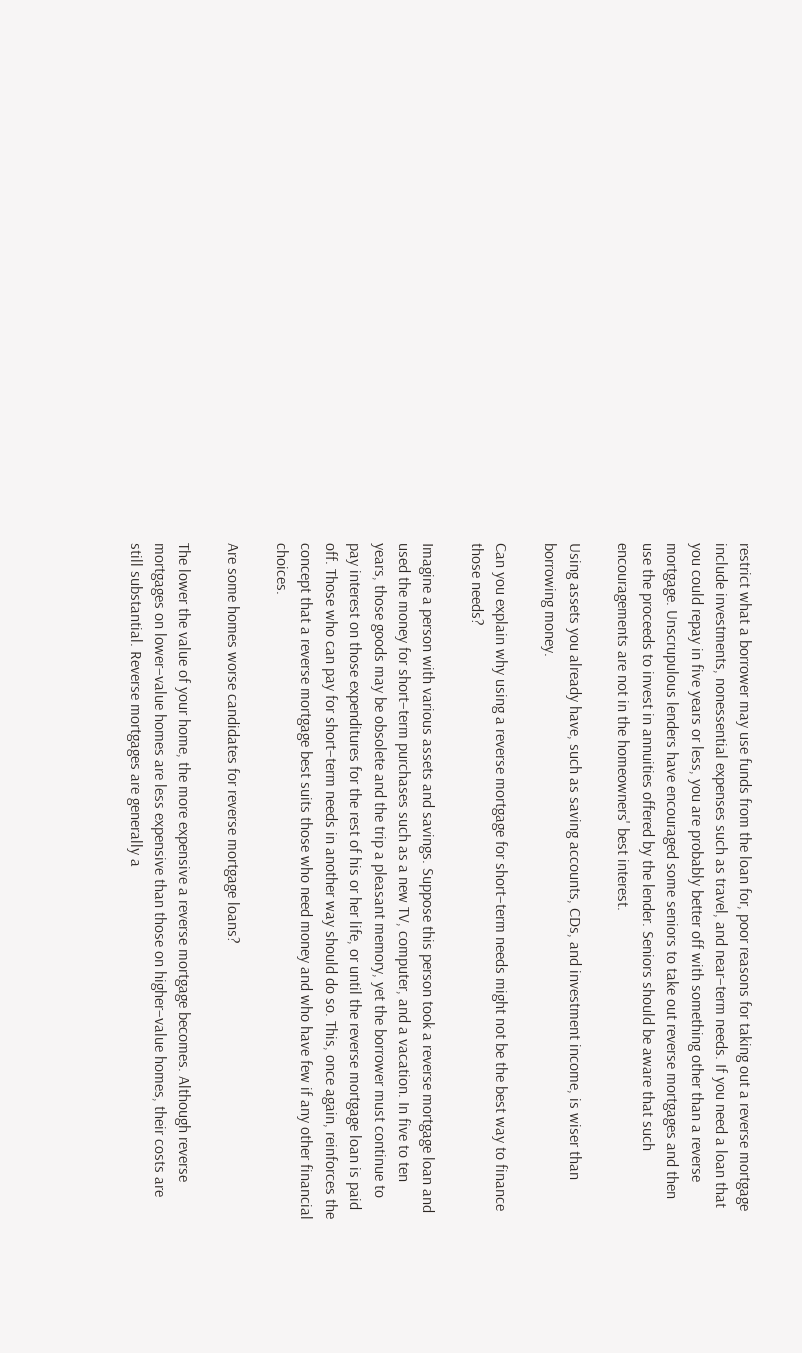restrict what a borrower may use funds from the loan for, poor reasons for taking out a reverse mortgage include investments, nonessential expenses such as travel, and near–term needs. If you need a loan that you could repay in five years or less, you are probably better off with something other than a reverse mortgage. Unscrupulous lenders have encouraged some seniors to take out reverse mortgages and then use the proceeds to invest in annuities offered by the lender. Seniors should be aware that such encouragements are not in the homeowners' best interest.

Using assets you already have, such as saving accounts, CDs, and investment income, is wiser than borrowing money.

Can you explain why using a reverse mortgage for short–term needs might not be the best way to finance those needs?

Imagine a person with various assets and savings. Suppose this person took a reverse mortgage loan and used the money for short–term purchases such as a new TV, computer, and a vacation. In five to ten years, those goods may be obsolete and the trip a pleasant memory, yet the borrower must continue to pay interest on those expenditures for the rest of his or her life, or until the reverse mortgage loan is paid off. Those who can pay for short–term needs in another way should do so. This, once again, reinforces the concept that a reverse mortgage best suits those who need money and who have few if any other financial choices.

Are some homes worse candidates for reverse mortgage loans?

The lower the value of your home, the more expensive a reverse mortgage becomes. Although reverse mortgages on lower–value homes are less expensive than those on higher–value homes, their costs are still substantial. Reverse mortgages are generally a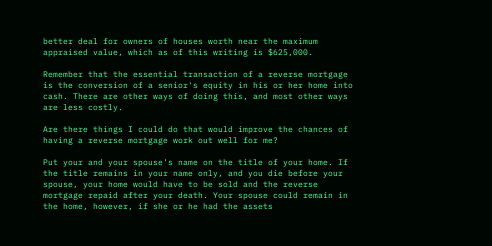better deal for owners of houses worth near the maximum appraised value, which as of this writing is $625,000.

Remember that the essential transaction of a reverse mortgage is the conversion of a senior's equity in his or her home into cash. There are other ways of doing this, and most other ways are less costly.

Are there things I could do that would improve the chances of having a reverse mortgage work out well for me?

Put your and your spouse's name on the title of your home. If the title remains in your name only, and you die before your spouse, your home would have to be sold and the reverse mortgage repaid after your death. Your spouse could remain in the home, however, if she or he had the assets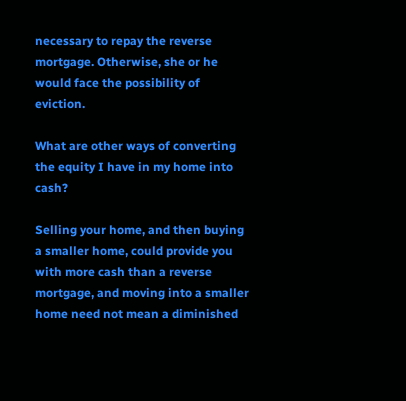necessary to repay the reverse mortgage. Otherwise, she or he would face the possibility of eviction.

What are other ways of converting the equity I have in my home into cash?

Selling your home, and then buying a smaller home, could provide you with more cash than a reverse mortgage, and moving into a smaller home need not mean a diminished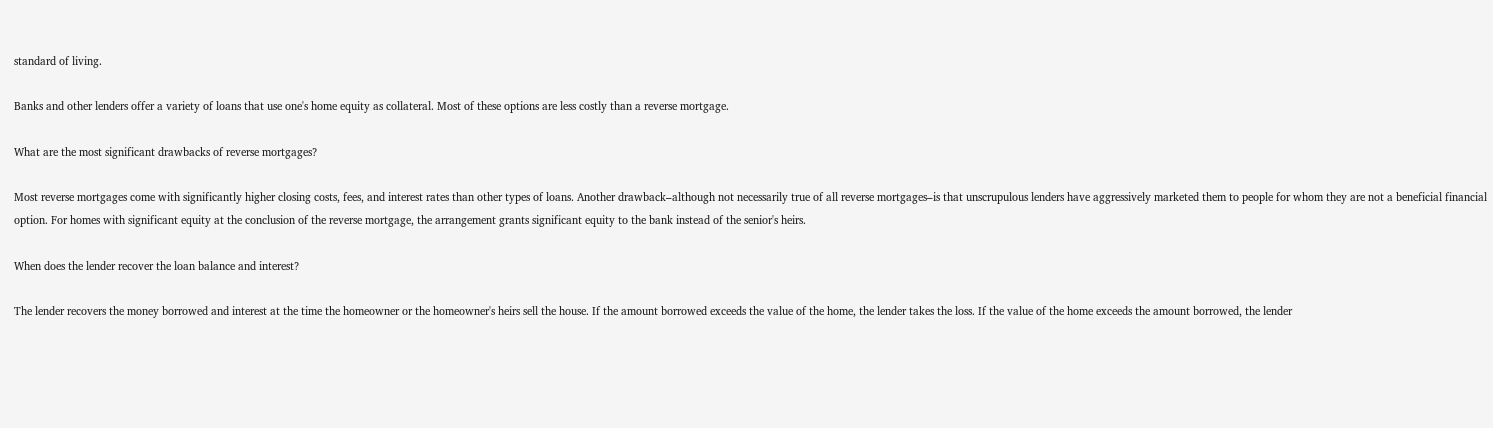standard of living.

Banks and other lenders offer a variety of loans that use one's home equity as collateral. Most of these options are less costly than a reverse mortgage.

What are the most significant drawbacks of reverse mortgages?

Most reverse mortgages come with significantly higher closing costs, fees, and interest rates than other types of loans. Another drawback–although not necessarily true of all reverse mortgages–is that unscrupulous lenders have aggressively marketed them to people for whom they are not a beneficial financial option. For homes with significant equity at the conclusion of the reverse mortgage, the arrangement grants significant equity to the bank instead of the senior's heirs.

When does the lender recover the loan balance and interest?

The lender recovers the money borrowed and interest at the time the homeowner or the homeowner's heirs sell the house. If the amount borrowed exceeds the value of the home, the lender takes the loss. If the value of the home exceeds the amount borrowed, the lender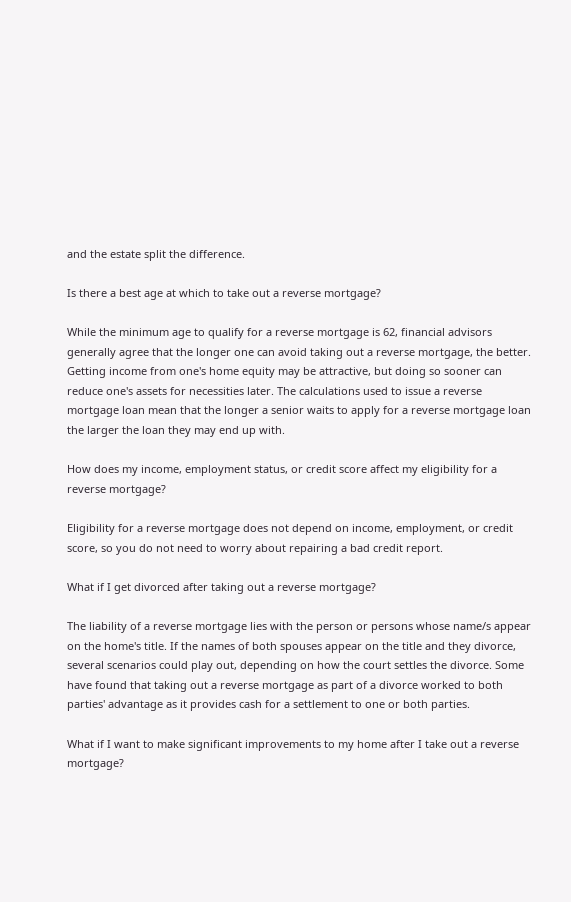and the estate split the difference.

Is there a best age at which to take out a reverse mortgage?

While the minimum age to qualify for a reverse mortgage is 62, financial advisors generally agree that the longer one can avoid taking out a reverse mortgage, the better. Getting income from one's home equity may be attractive, but doing so sooner can reduce one's assets for necessities later. The calculations used to issue a reverse mortgage loan mean that the longer a senior waits to apply for a reverse mortgage loan the larger the loan they may end up with.

How does my income, employment status, or credit score affect my eligibility for a reverse mortgage?

Eligibility for a reverse mortgage does not depend on income, employment, or credit score, so you do not need to worry about repairing a bad credit report.

What if I get divorced after taking out a reverse mortgage?

The liability of a reverse mortgage lies with the person or persons whose name/s appear on the home's title. If the names of both spouses appear on the title and they divorce, several scenarios could play out, depending on how the court settles the divorce. Some have found that taking out a reverse mortgage as part of a divorce worked to both parties' advantage as it provides cash for a settlement to one or both parties.

What if I want to make significant improvements to my home after I take out a reverse mortgage?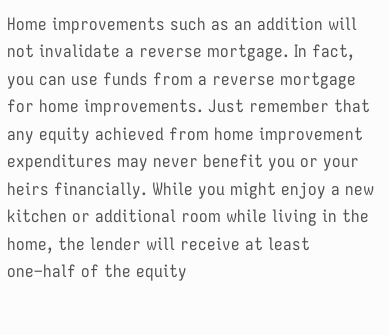Home improvements such as an addition will not invalidate a reverse mortgage. In fact, you can use funds from a reverse mortgage for home improvements. Just remember that any equity achieved from home improvement expenditures may never benefit you or your heirs financially. While you might enjoy a new kitchen or additional room while living in the home, the lender will receive at least one–half of the equity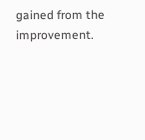gained from the improvement.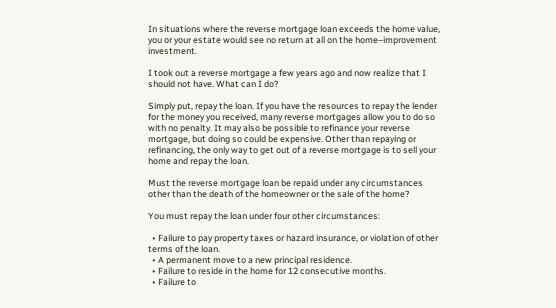In situations where the reverse mortgage loan exceeds the home value, you or your estate would see no return at all on the home–improvement investment.

I took out a reverse mortgage a few years ago and now realize that I should not have. What can I do?

Simply put, repay the loan. If you have the resources to repay the lender for the money you received, many reverse mortgages allow you to do so with no penalty. It may also be possible to refinance your reverse mortgage, but doing so could be expensive. Other than repaying or refinancing, the only way to get out of a reverse mortgage is to sell your home and repay the loan.

Must the reverse mortgage loan be repaid under any circumstances other than the death of the homeowner or the sale of the home?

You must repay the loan under four other circumstances:

  • Failure to pay property taxes or hazard insurance, or violation of other terms of the loan.
  • A permanent move to a new principal residence.
  • Failure to reside in the home for 12 consecutive months.
  • Failure to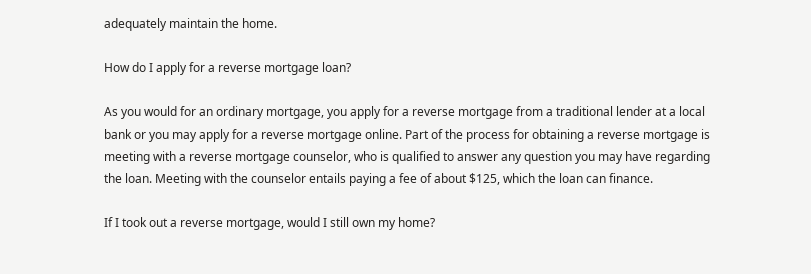adequately maintain the home.

How do I apply for a reverse mortgage loan?

As you would for an ordinary mortgage, you apply for a reverse mortgage from a traditional lender at a local bank or you may apply for a reverse mortgage online. Part of the process for obtaining a reverse mortgage is meeting with a reverse mortgage counselor, who is qualified to answer any question you may have regarding the loan. Meeting with the counselor entails paying a fee of about $125, which the loan can finance.

If I took out a reverse mortgage, would I still own my home?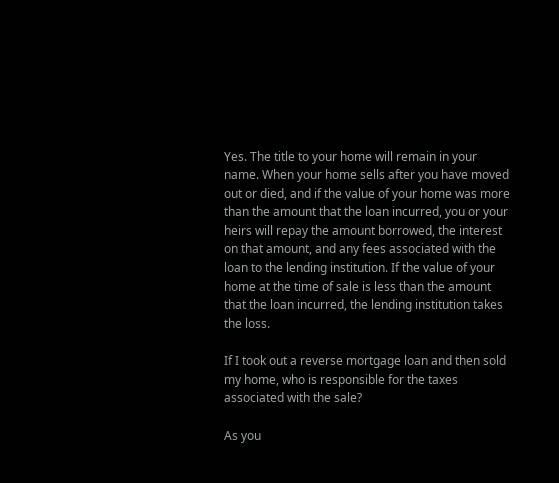Yes. The title to your home will remain in your name. When your home sells after you have moved out or died, and if the value of your home was more than the amount that the loan incurred, you or your heirs will repay the amount borrowed, the interest on that amount, and any fees associated with the loan to the lending institution. If the value of your home at the time of sale is less than the amount that the loan incurred, the lending institution takes the loss.

If I took out a reverse mortgage loan and then sold my home, who is responsible for the taxes associated with the sale?

As you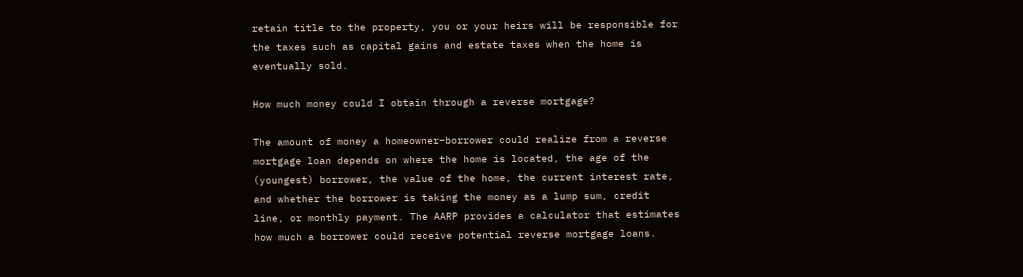retain title to the property, you or your heirs will be responsible for the taxes such as capital gains and estate taxes when the home is eventually sold.

How much money could I obtain through a reverse mortgage?

The amount of money a homeowner–borrower could realize from a reverse mortgage loan depends on where the home is located, the age of the (youngest) borrower, the value of the home, the current interest rate, and whether the borrower is taking the money as a lump sum, credit line, or monthly payment. The AARP provides a calculator that estimates how much a borrower could receive potential reverse mortgage loans.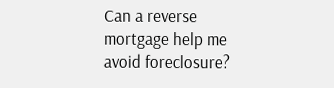Can a reverse mortgage help me avoid foreclosure?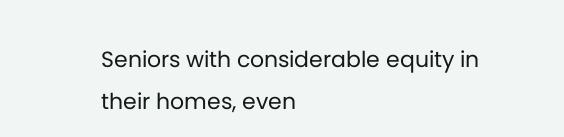Seniors with considerable equity in their homes, even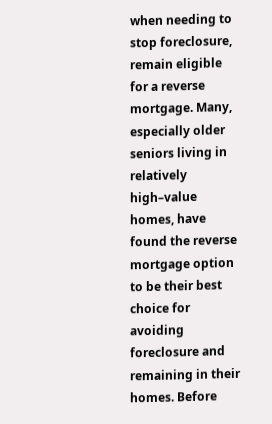when needing to stop foreclosure, remain eligible for a reverse mortgage. Many, especially older seniors living in relatively high–value homes, have found the reverse mortgage option to be their best choice for avoiding foreclosure and remaining in their homes. Before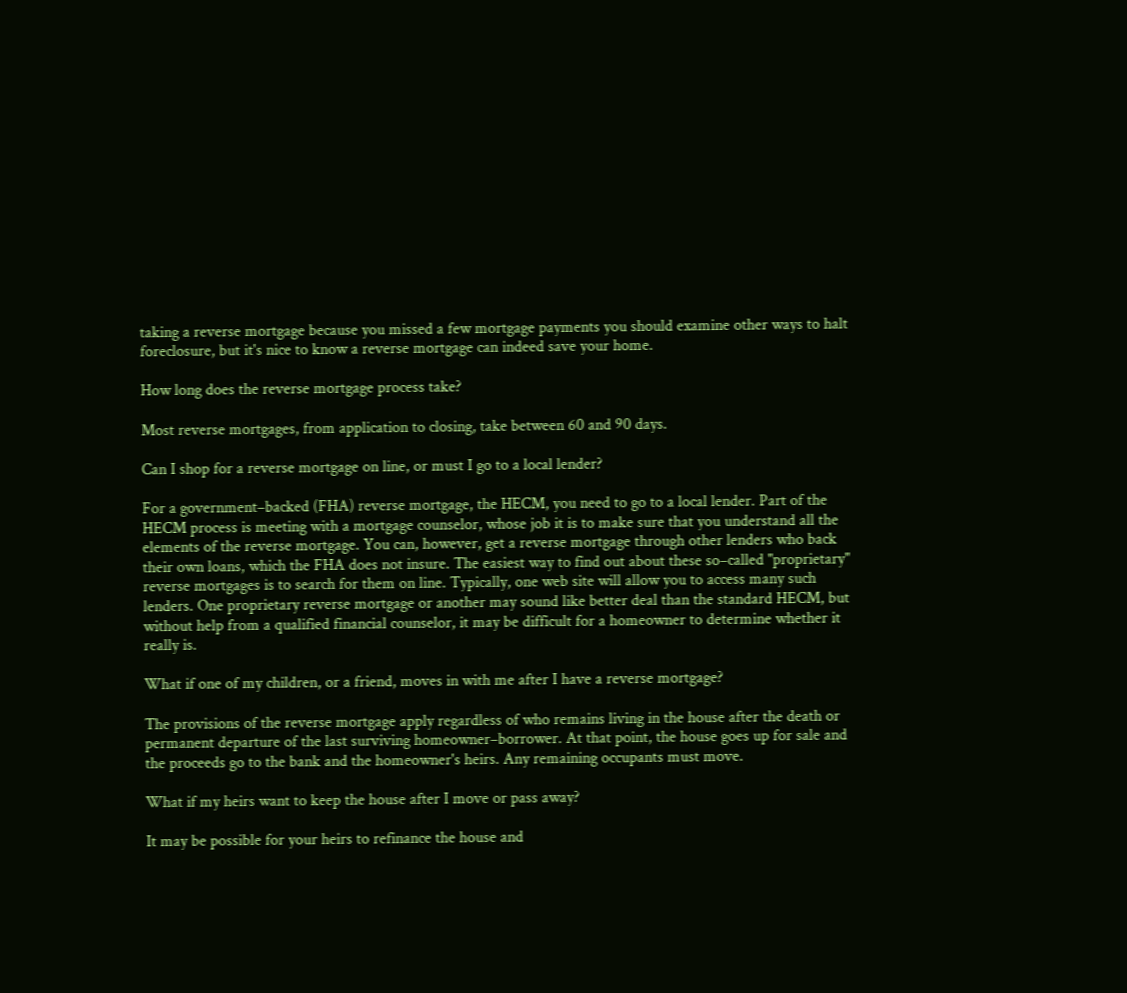taking a reverse mortgage because you missed a few mortgage payments you should examine other ways to halt foreclosure, but it's nice to know a reverse mortgage can indeed save your home.

How long does the reverse mortgage process take?

Most reverse mortgages, from application to closing, take between 60 and 90 days.

Can I shop for a reverse mortgage on line, or must I go to a local lender?

For a government–backed (FHA) reverse mortgage, the HECM, you need to go to a local lender. Part of the HECM process is meeting with a mortgage counselor, whose job it is to make sure that you understand all the elements of the reverse mortgage. You can, however, get a reverse mortgage through other lenders who back their own loans, which the FHA does not insure. The easiest way to find out about these so–called "proprietary" reverse mortgages is to search for them on line. Typically, one web site will allow you to access many such lenders. One proprietary reverse mortgage or another may sound like better deal than the standard HECM, but without help from a qualified financial counselor, it may be difficult for a homeowner to determine whether it really is.

What if one of my children, or a friend, moves in with me after I have a reverse mortgage?

The provisions of the reverse mortgage apply regardless of who remains living in the house after the death or permanent departure of the last surviving homeowner–borrower. At that point, the house goes up for sale and the proceeds go to the bank and the homeowner's heirs. Any remaining occupants must move.

What if my heirs want to keep the house after I move or pass away?

It may be possible for your heirs to refinance the house and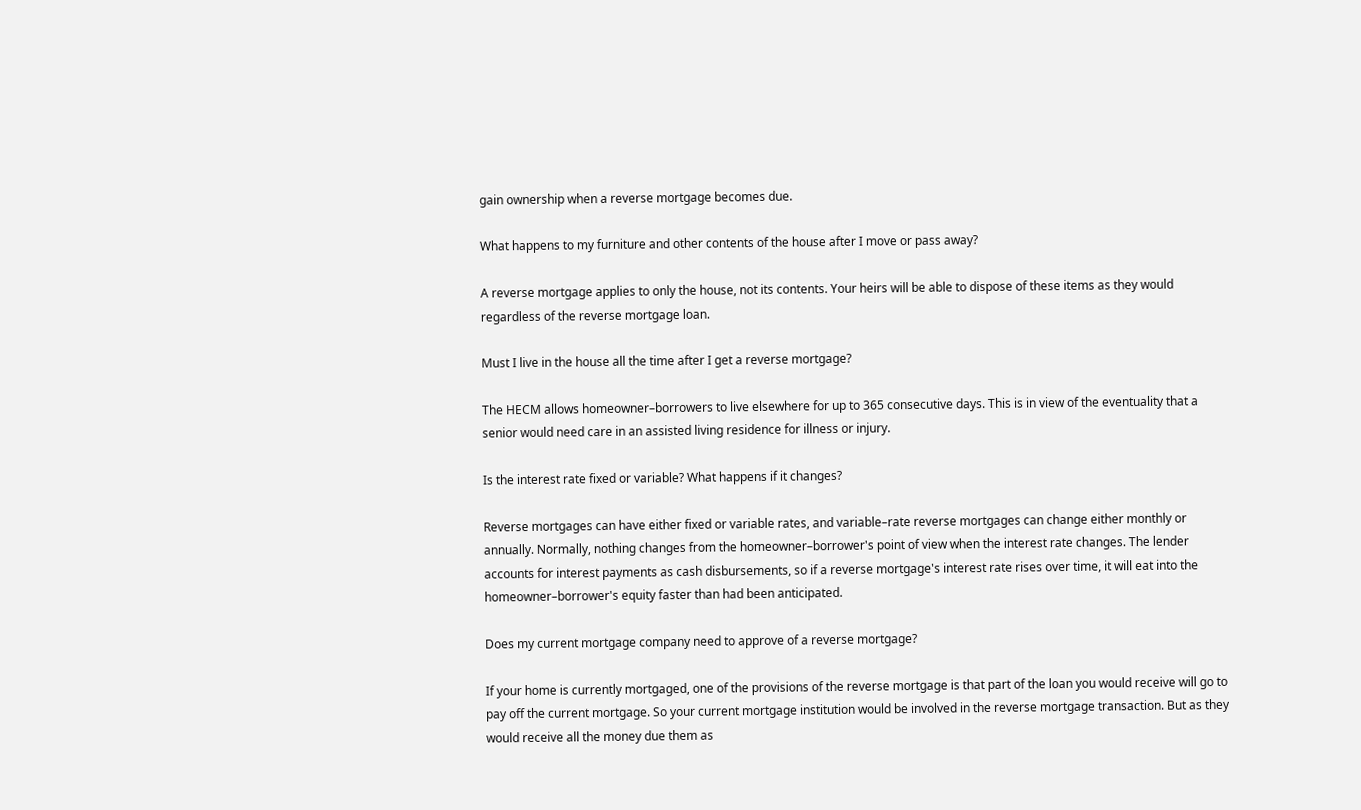gain ownership when a reverse mortgage becomes due.

What happens to my furniture and other contents of the house after I move or pass away?

A reverse mortgage applies to only the house, not its contents. Your heirs will be able to dispose of these items as they would regardless of the reverse mortgage loan.

Must I live in the house all the time after I get a reverse mortgage?

The HECM allows homeowner–borrowers to live elsewhere for up to 365 consecutive days. This is in view of the eventuality that a senior would need care in an assisted living residence for illness or injury.

Is the interest rate fixed or variable? What happens if it changes?

Reverse mortgages can have either fixed or variable rates, and variable–rate reverse mortgages can change either monthly or annually. Normally, nothing changes from the homeowner–borrower's point of view when the interest rate changes. The lender accounts for interest payments as cash disbursements, so if a reverse mortgage's interest rate rises over time, it will eat into the homeowner–borrower's equity faster than had been anticipated.

Does my current mortgage company need to approve of a reverse mortgage?

If your home is currently mortgaged, one of the provisions of the reverse mortgage is that part of the loan you would receive will go to pay off the current mortgage. So your current mortgage institution would be involved in the reverse mortgage transaction. But as they would receive all the money due them as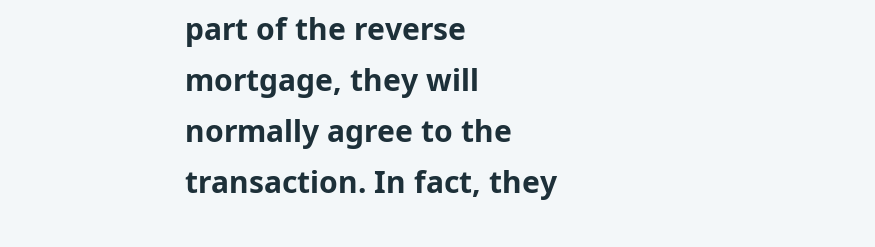part of the reverse mortgage, they will normally agree to the transaction. In fact, they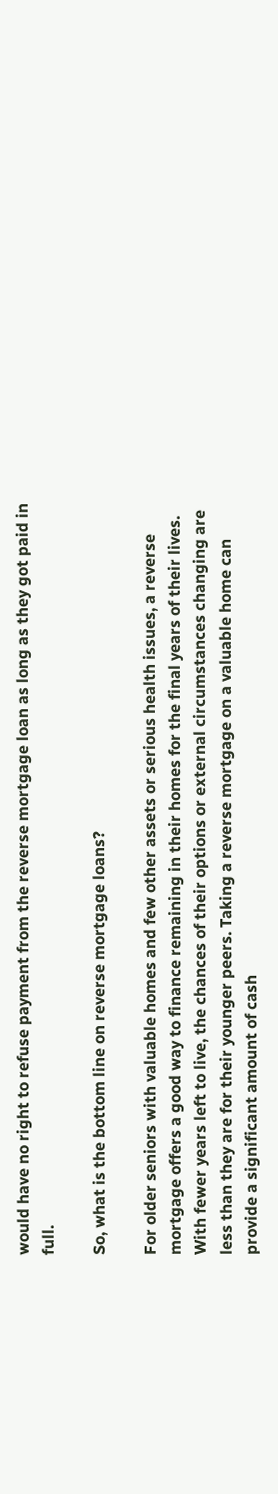would have no right to refuse payment from the reverse mortgage loan as long as they got paid in full.

So, what is the bottom line on reverse mortgage loans?

For older seniors with valuable homes and few other assets or serious health issues, a reverse mortgage offers a good way to finance remaining in their homes for the final years of their lives. With fewer years left to live, the chances of their options or external circumstances changing are less than they are for their younger peers. Taking a reverse mortgage on a valuable home can provide a significant amount of cash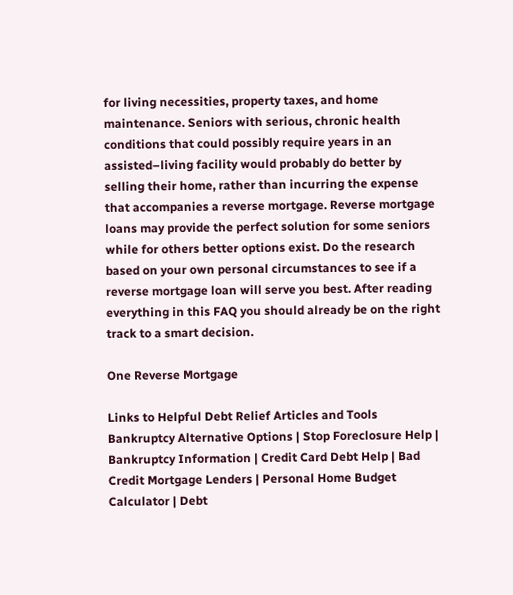for living necessities, property taxes, and home maintenance. Seniors with serious, chronic health conditions that could possibly require years in an assisted–living facility would probably do better by selling their home, rather than incurring the expense that accompanies a reverse mortgage. Reverse mortgage loans may provide the perfect solution for some seniors while for others better options exist. Do the research based on your own personal circumstances to see if a reverse mortgage loan will serve you best. After reading everything in this FAQ you should already be on the right track to a smart decision.

One Reverse Mortgage

Links to Helpful Debt Relief Articles and Tools
Bankruptcy Alternative Options | Stop Foreclosure Help | Bankruptcy Information | Credit Card Debt Help | Bad Credit Mortgage Lenders | Personal Home Budget Calculator | Debt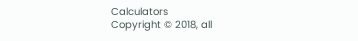Calculators
Copyright © 2018, all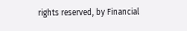rights reserved, by Financial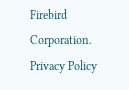Firebird Corporation. Privacy Policy